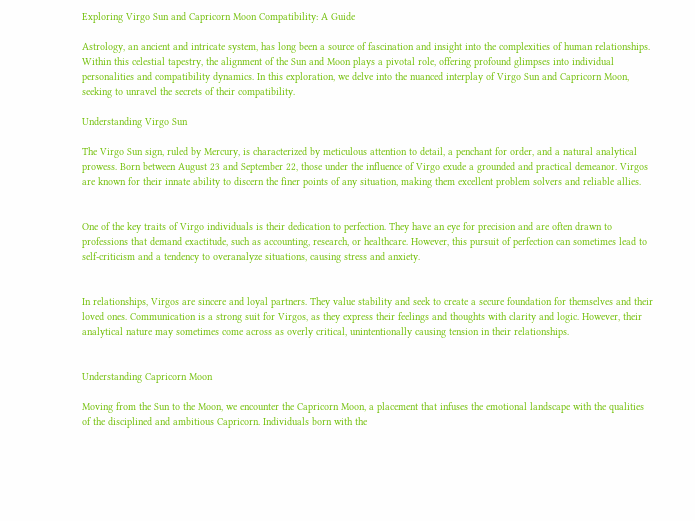Exploring Virgo Sun and Capricorn Moon Compatibility: A Guide

Astrology, an ancient and intricate system, has long been a source of fascination and insight into the complexities of human relationships. Within this celestial tapestry, the alignment of the Sun and Moon plays a pivotal role, offering profound glimpses into individual personalities and compatibility dynamics. In this exploration, we delve into the nuanced interplay of Virgo Sun and Capricorn Moon, seeking to unravel the secrets of their compatibility.

Understanding Virgo Sun

The Virgo Sun sign, ruled by Mercury, is characterized by meticulous attention to detail, a penchant for order, and a natural analytical prowess. Born between August 23 and September 22, those under the influence of Virgo exude a grounded and practical demeanor. Virgos are known for their innate ability to discern the finer points of any situation, making them excellent problem solvers and reliable allies.


One of the key traits of Virgo individuals is their dedication to perfection. They have an eye for precision and are often drawn to professions that demand exactitude, such as accounting, research, or healthcare. However, this pursuit of perfection can sometimes lead to self-criticism and a tendency to overanalyze situations, causing stress and anxiety.


In relationships, Virgos are sincere and loyal partners. They value stability and seek to create a secure foundation for themselves and their loved ones. Communication is a strong suit for Virgos, as they express their feelings and thoughts with clarity and logic. However, their analytical nature may sometimes come across as overly critical, unintentionally causing tension in their relationships.


Understanding Capricorn Moon

Moving from the Sun to the Moon, we encounter the Capricorn Moon, a placement that infuses the emotional landscape with the qualities of the disciplined and ambitious Capricorn. Individuals born with the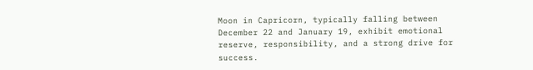Moon in Capricorn, typically falling between December 22 and January 19, exhibit emotional reserve, responsibility, and a strong drive for success.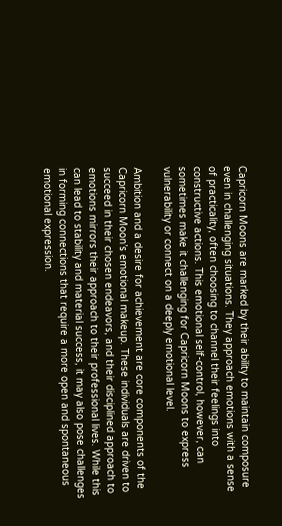Capricorn Moons are marked by their ability to maintain composure even in challenging situations. They approach emotions with a sense of practicality, often choosing to channel their feelings into constructive actions. This emotional self-control, however, can sometimes make it challenging for Capricorn Moons to express vulnerability or connect on a deeply emotional level.

Ambition and a desire for achievement are core components of the Capricorn Moon’s emotional makeup. These individuals are driven to succeed in their chosen endeavors, and their disciplined approach to emotions mirrors their approach to their professional lives. While this can lead to stability and material success, it may also pose challenges in forming connections that require a more open and spontaneous emotional expression.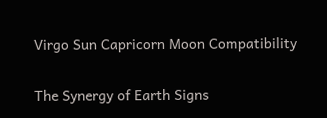Virgo Sun Capricorn Moon Compatibility

The Synergy of Earth Signs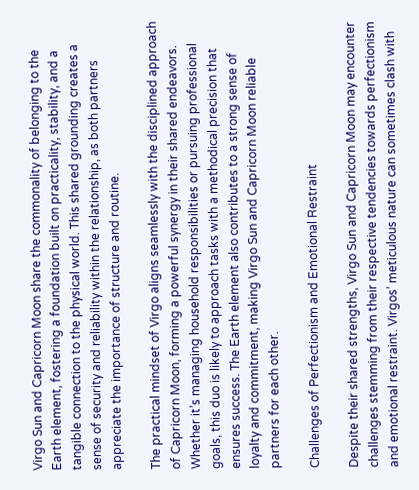Virgo Sun and Capricorn Moon share the commonality of belonging to the Earth element, fostering a foundation built on practicality, stability, and a tangible connection to the physical world. This shared grounding creates a sense of security and reliability within the relationship, as both partners appreciate the importance of structure and routine.

The practical mindset of Virgo aligns seamlessly with the disciplined approach of Capricorn Moon, forming a powerful synergy in their shared endeavors. Whether it’s managing household responsibilities or pursuing professional goals, this duo is likely to approach tasks with a methodical precision that ensures success. The Earth element also contributes to a strong sense of loyalty and commitment, making Virgo Sun and Capricorn Moon reliable partners for each other.

Challenges of Perfectionism and Emotional Restraint

Despite their shared strengths, Virgo Sun and Capricorn Moon may encounter challenges stemming from their respective tendencies towards perfectionism and emotional restraint. Virgos’ meticulous nature can sometimes clash with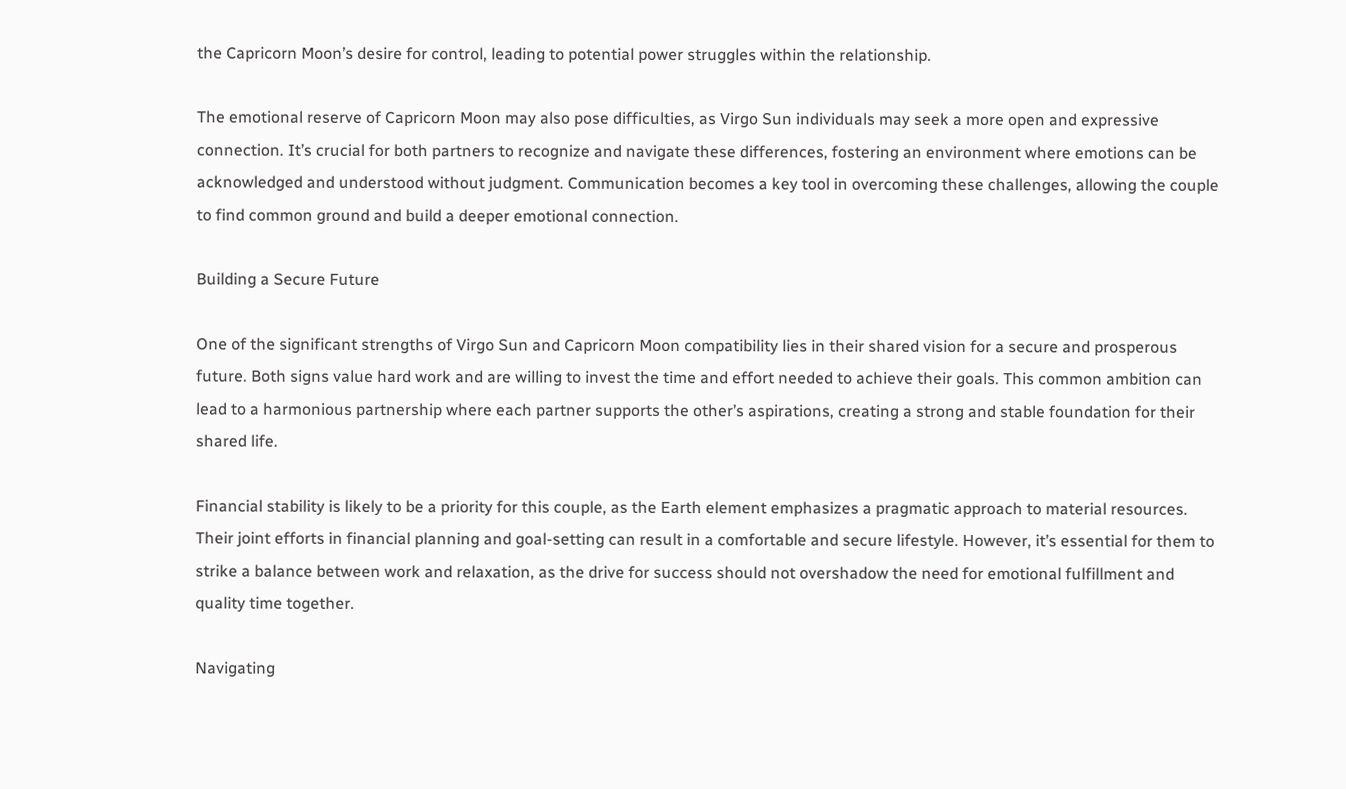the Capricorn Moon’s desire for control, leading to potential power struggles within the relationship.

The emotional reserve of Capricorn Moon may also pose difficulties, as Virgo Sun individuals may seek a more open and expressive connection. It’s crucial for both partners to recognize and navigate these differences, fostering an environment where emotions can be acknowledged and understood without judgment. Communication becomes a key tool in overcoming these challenges, allowing the couple to find common ground and build a deeper emotional connection.

Building a Secure Future

One of the significant strengths of Virgo Sun and Capricorn Moon compatibility lies in their shared vision for a secure and prosperous future. Both signs value hard work and are willing to invest the time and effort needed to achieve their goals. This common ambition can lead to a harmonious partnership where each partner supports the other’s aspirations, creating a strong and stable foundation for their shared life.

Financial stability is likely to be a priority for this couple, as the Earth element emphasizes a pragmatic approach to material resources. Their joint efforts in financial planning and goal-setting can result in a comfortable and secure lifestyle. However, it’s essential for them to strike a balance between work and relaxation, as the drive for success should not overshadow the need for emotional fulfillment and quality time together.

Navigating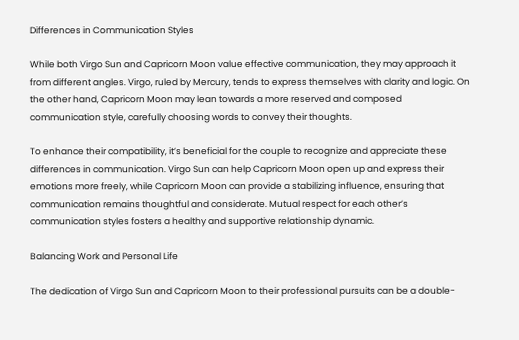Differences in Communication Styles

While both Virgo Sun and Capricorn Moon value effective communication, they may approach it from different angles. Virgo, ruled by Mercury, tends to express themselves with clarity and logic. On the other hand, Capricorn Moon may lean towards a more reserved and composed communication style, carefully choosing words to convey their thoughts.

To enhance their compatibility, it’s beneficial for the couple to recognize and appreciate these differences in communication. Virgo Sun can help Capricorn Moon open up and express their emotions more freely, while Capricorn Moon can provide a stabilizing influence, ensuring that communication remains thoughtful and considerate. Mutual respect for each other’s communication styles fosters a healthy and supportive relationship dynamic.

Balancing Work and Personal Life

The dedication of Virgo Sun and Capricorn Moon to their professional pursuits can be a double-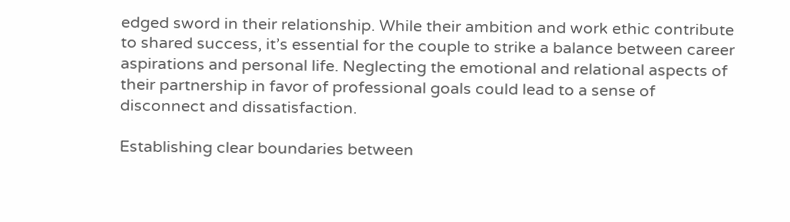edged sword in their relationship. While their ambition and work ethic contribute to shared success, it’s essential for the couple to strike a balance between career aspirations and personal life. Neglecting the emotional and relational aspects of their partnership in favor of professional goals could lead to a sense of disconnect and dissatisfaction.

Establishing clear boundaries between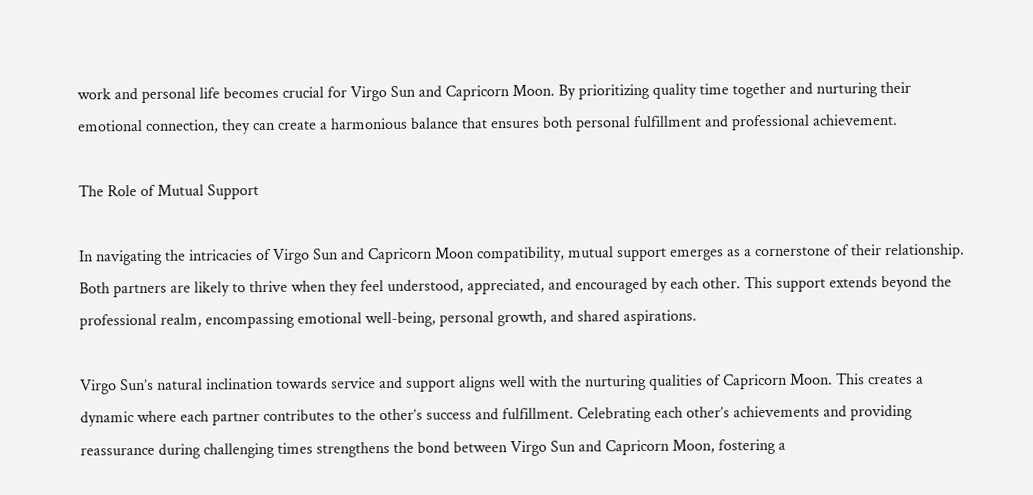work and personal life becomes crucial for Virgo Sun and Capricorn Moon. By prioritizing quality time together and nurturing their emotional connection, they can create a harmonious balance that ensures both personal fulfillment and professional achievement.

The Role of Mutual Support

In navigating the intricacies of Virgo Sun and Capricorn Moon compatibility, mutual support emerges as a cornerstone of their relationship. Both partners are likely to thrive when they feel understood, appreciated, and encouraged by each other. This support extends beyond the professional realm, encompassing emotional well-being, personal growth, and shared aspirations.

Virgo Sun’s natural inclination towards service and support aligns well with the nurturing qualities of Capricorn Moon. This creates a dynamic where each partner contributes to the other’s success and fulfillment. Celebrating each other’s achievements and providing reassurance during challenging times strengthens the bond between Virgo Sun and Capricorn Moon, fostering a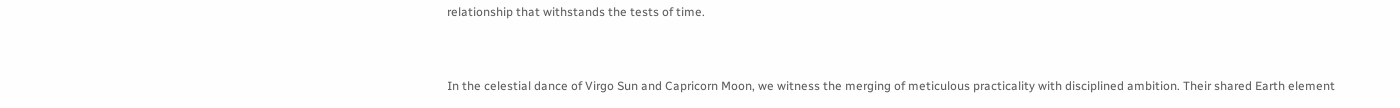relationship that withstands the tests of time.


In the celestial dance of Virgo Sun and Capricorn Moon, we witness the merging of meticulous practicality with disciplined ambition. Their shared Earth element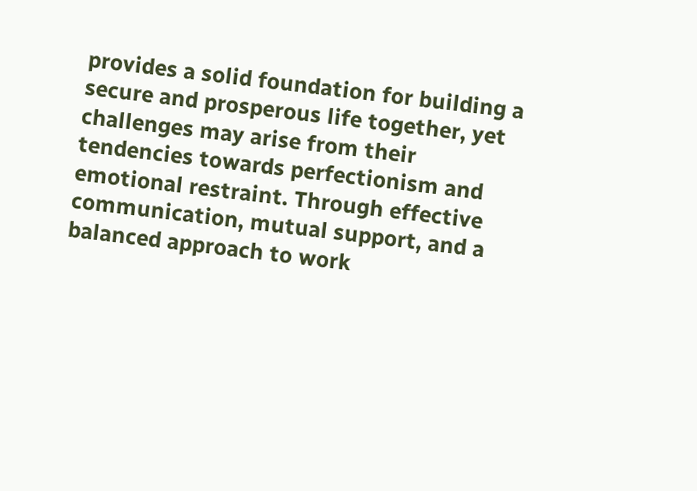provides a solid foundation for building a secure and prosperous life together, yet challenges may arise from their tendencies towards perfectionism and emotional restraint. Through effective communication, mutual support, and a balanced approach to work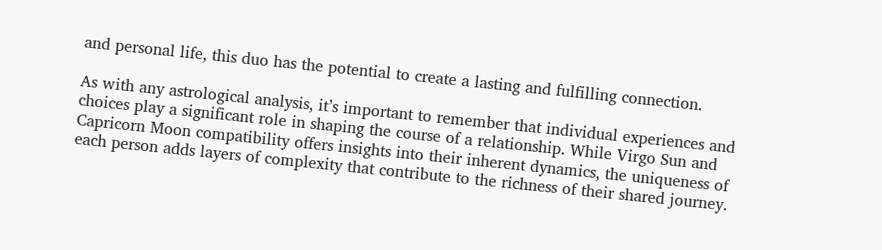and personal life, this duo has the potential to create a lasting and fulfilling connection.

As with any astrological analysis, it’s important to remember that individual experiences and choices play a significant role in shaping the course of a relationship. While Virgo Sun and Capricorn Moon compatibility offers insights into their inherent dynamics, the uniqueness of each person adds layers of complexity that contribute to the richness of their shared journey.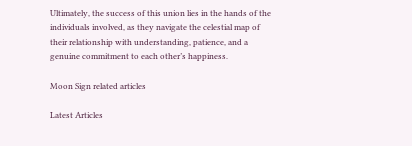Ultimately, the success of this union lies in the hands of the individuals involved, as they navigate the celestial map of their relationship with understanding, patience, and a genuine commitment to each other’s happiness.

Moon Sign related articles

Latest Articles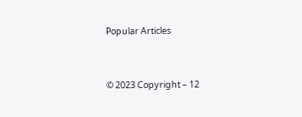Popular Articles


© 2023 Copyright – 12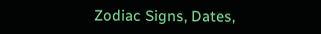Zodiac Signs, Dates,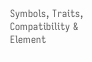Symbols, Traits, Compatibility & Element